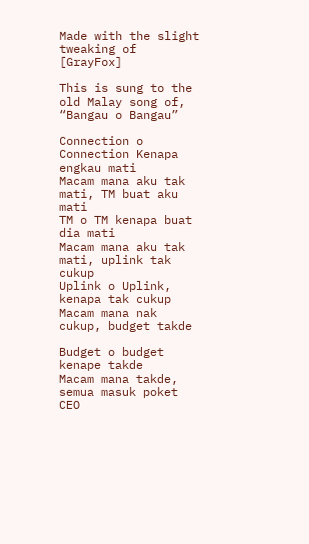Made with the slight tweaking of [GrayFox]

This is sung to the old Malay song of, “Bangau o Bangau”

Connection o Connection Kenapa engkau mati
Macam mana aku tak mati, TM buat aku mati
TM o TM kenapa buat dia mati
Macam mana aku tak mati, uplink tak cukup
Uplink o Uplink, kenapa tak cukup
Macam mana nak cukup, budget takde

Budget o budget kenape takde
Macam mana takde, semua masuk poket CEO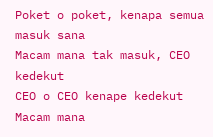Poket o poket, kenapa semua masuk sana
Macam mana tak masuk, CEO kedekut
CEO o CEO kenape kedekut
Macam mana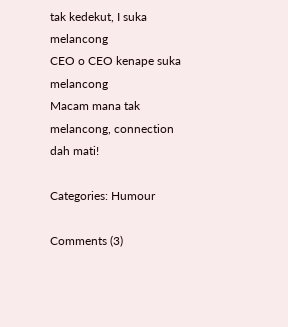tak kedekut, I suka melancong
CEO o CEO kenape suka melancong
Macam mana tak melancong, connection dah mati!

Categories: Humour

Comments (3)